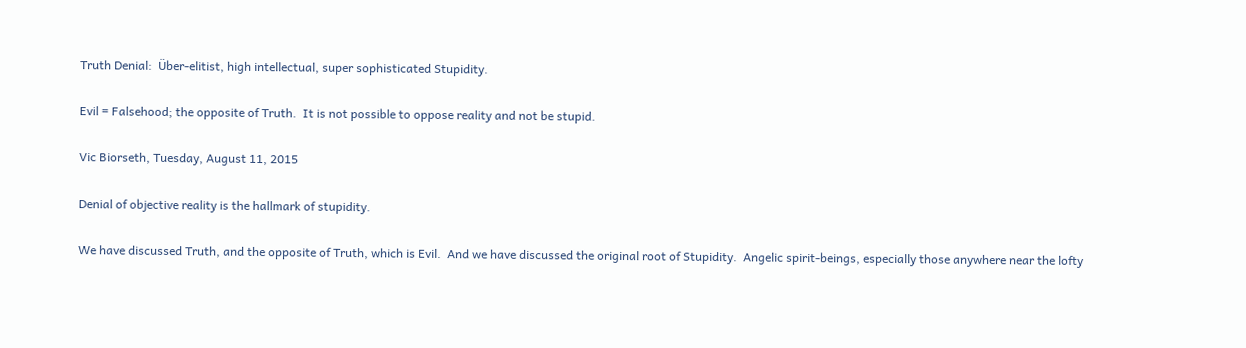Truth Denial:  Über-elitist, high intellectual, super sophisticated Stupidity.

Evil = Falsehood; the opposite of Truth.  It is not possible to oppose reality and not be stupid.

Vic Biorseth, Tuesday, August 11, 2015

Denial of objective reality is the hallmark of stupidity.

We have discussed Truth, and the opposite of Truth, which is Evil.  And we have discussed the original root of Stupidity.  Angelic spirit-beings, especially those anywhere near the lofty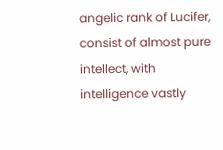angelic rank of Lucifer, consist of almost pure intellect, with intelligence vastly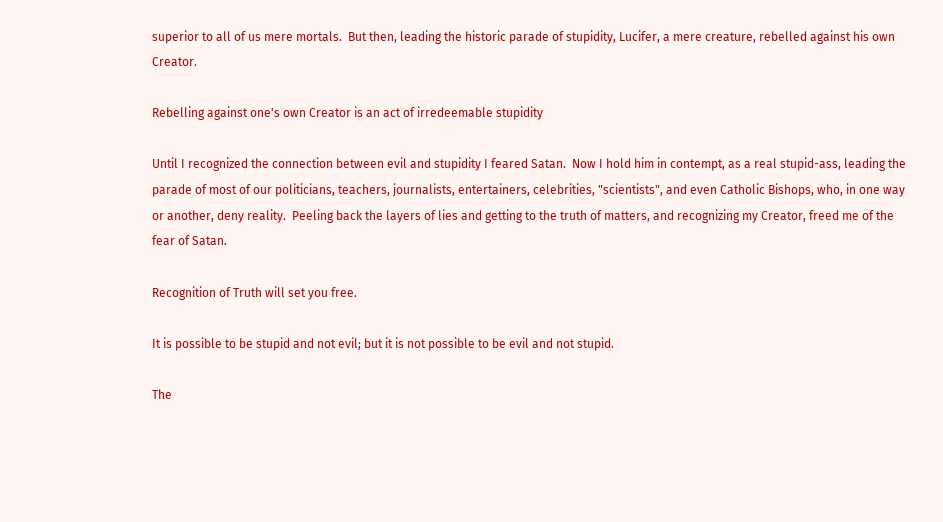superior to all of us mere mortals.  But then, leading the historic parade of stupidity, Lucifer, a mere creature, rebelled against his own Creator.

Rebelling against one's own Creator is an act of irredeemable stupidity

Until I recognized the connection between evil and stupidity I feared Satan.  Now I hold him in contempt, as a real stupid-ass, leading the parade of most of our politicians, teachers, journalists, entertainers, celebrities, "scientists", and even Catholic Bishops, who, in one way or another, deny reality.  Peeling back the layers of lies and getting to the truth of matters, and recognizing my Creator, freed me of the fear of Satan.

Recognition of Truth will set you free.

It is possible to be stupid and not evil; but it is not possible to be evil and not stupid.

The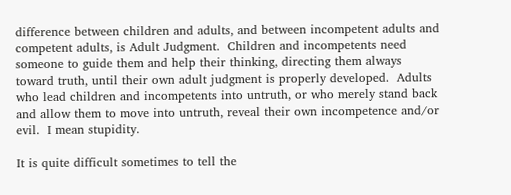difference between children and adults, and between incompetent adults and competent adults, is Adult Judgment.  Children and incompetents need someone to guide them and help their thinking, directing them always toward truth, until their own adult judgment is properly developed.  Adults who lead children and incompetents into untruth, or who merely stand back and allow them to move into untruth, reveal their own incompetence and/or evil.  I mean stupidity.

It is quite difficult sometimes to tell the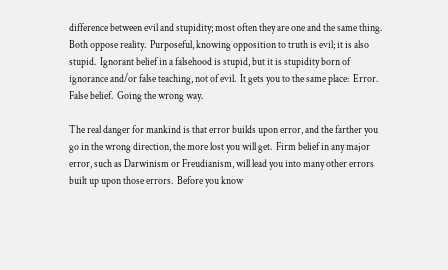difference between evil and stupidity; most often they are one and the same thing.  Both oppose reality.  Purposeful, knowing opposition to truth is evil; it is also stupid.  Ignorant belief in a falsehood is stupid, but it is stupidity born of ignorance and/or false teaching, not of evil.  It gets you to the same place:  Error.  False belief.  Going the wrong way.

The real danger for mankind is that error builds upon error, and the farther you go in the wrong direction, the more lost you will get.  Firm belief in any major error, such as Darwinism or Freudianism, will lead you into many other errors built up upon those errors.  Before you know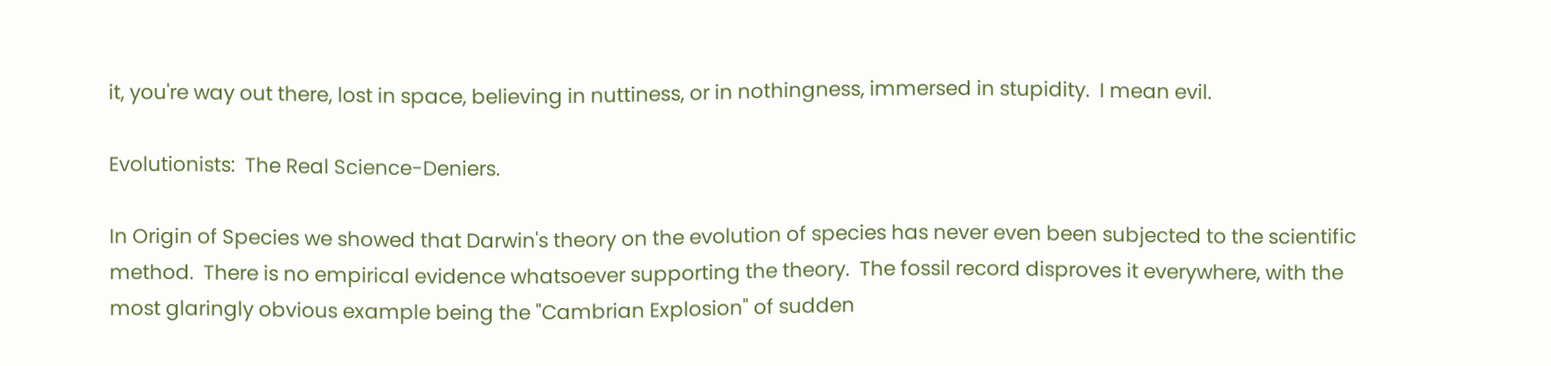it, you're way out there, lost in space, believing in nuttiness, or in nothingness, immersed in stupidity.  I mean evil.

Evolutionists:  The Real Science-Deniers.

In Origin of Species we showed that Darwin's theory on the evolution of species has never even been subjected to the scientific method.  There is no empirical evidence whatsoever supporting the theory.  The fossil record disproves it everywhere, with the most glaringly obvious example being the "Cambrian Explosion" of sudden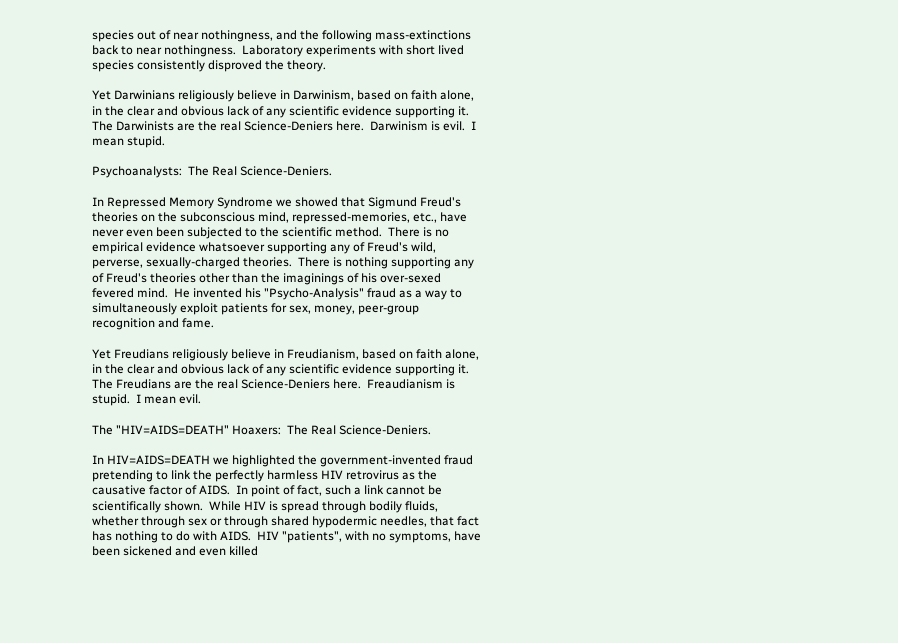species out of near nothingness, and the following mass-extinctions back to near nothingness.  Laboratory experiments with short lived species consistently disproved the theory.

Yet Darwinians religiously believe in Darwinism, based on faith alone, in the clear and obvious lack of any scientific evidence supporting it.  The Darwinists are the real Science-Deniers here.  Darwinism is evil.  I mean stupid.

Psychoanalysts:  The Real Science-Deniers.

In Repressed Memory Syndrome we showed that Sigmund Freud's theories on the subconscious mind, repressed-memories, etc., have never even been subjected to the scientific method.  There is no empirical evidence whatsoever supporting any of Freud's wild, perverse, sexually-charged theories.  There is nothing supporting any of Freud's theories other than the imaginings of his over-sexed fevered mind.  He invented his "Psycho-Analysis" fraud as a way to simultaneously exploit patients for sex, money, peer-group recognition and fame.

Yet Freudians religiously believe in Freudianism, based on faith alone, in the clear and obvious lack of any scientific evidence supporting it. The Freudians are the real Science-Deniers here.  Freaudianism is stupid.  I mean evil.

The "HIV=AIDS=DEATH" Hoaxers:  The Real Science-Deniers.

In HIV=AIDS=DEATH we highlighted the government-invented fraud pretending to link the perfectly harmless HIV retrovirus as the causative factor of AIDS.  In point of fact, such a link cannot be scientifically shown.  While HIV is spread through bodily fluids, whether through sex or through shared hypodermic needles, that fact has nothing to do with AIDS.  HIV "patients", with no symptoms, have been sickened and even killed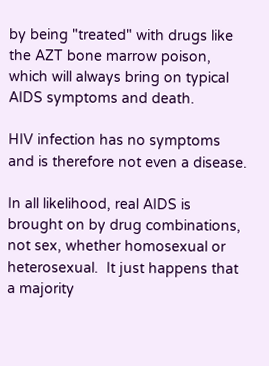by being "treated" with drugs like the AZT bone marrow poison, which will always bring on typical AIDS symptoms and death.

HIV infection has no symptoms and is therefore not even a disease.

In all likelihood, real AIDS is brought on by drug combinations, not sex, whether homosexual or heterosexual.  It just happens that a majority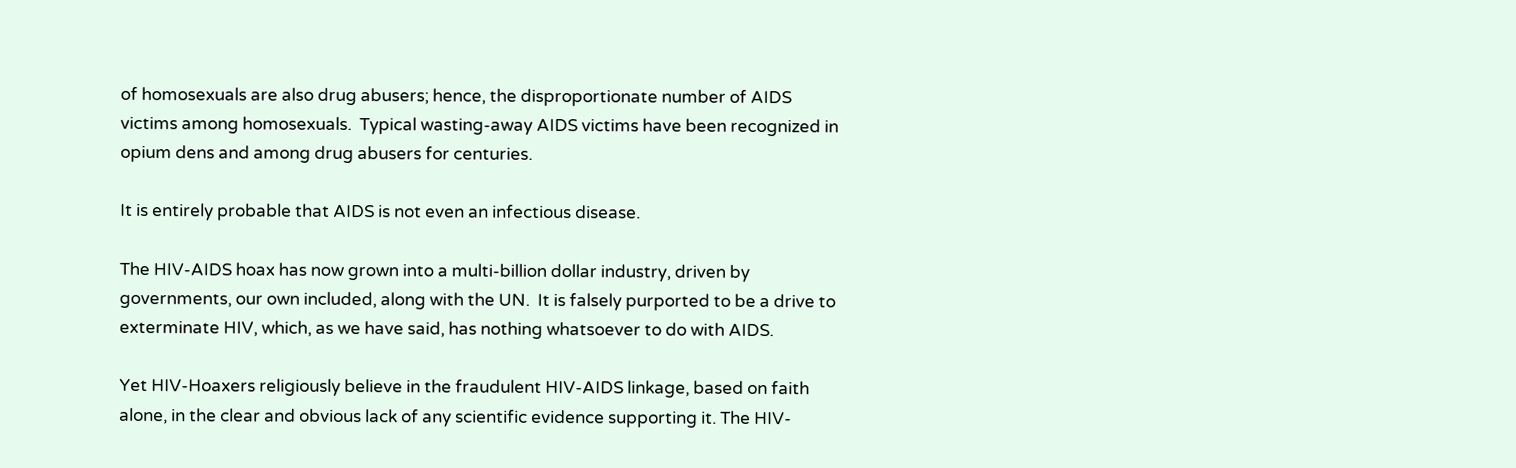of homosexuals are also drug abusers; hence, the disproportionate number of AIDS victims among homosexuals.  Typical wasting-away AIDS victims have been recognized in opium dens and among drug abusers for centuries.

It is entirely probable that AIDS is not even an infectious disease.

The HIV-AIDS hoax has now grown into a multi-billion dollar industry, driven by governments, our own included, along with the UN.  It is falsely purported to be a drive to exterminate HIV, which, as we have said, has nothing whatsoever to do with AIDS.

Yet HIV-Hoaxers religiously believe in the fraudulent HIV-AIDS linkage, based on faith alone, in the clear and obvious lack of any scientific evidence supporting it. The HIV-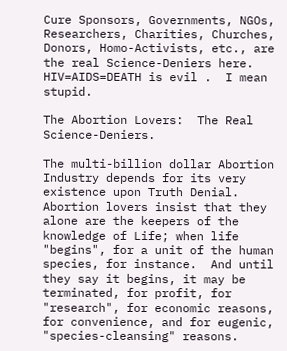Cure Sponsors, Governments, NGOs, Researchers, Charities, Churches, Donors, Homo-Activists, etc., are the real Science-Deniers here.  HIV=AIDS=DEATH is evil .  I mean stupid.

The Abortion Lovers:  The Real Science-Deniers.

The multi-billion dollar Abortion Industry depends for its very existence upon Truth Denial.  Abortion lovers insist that they alone are the keepers of the knowledge of Life; when life "begins", for a unit of the human species, for instance.  And until they say it begins, it may be terminated, for profit, for "research", for economic reasons, for convenience, and for eugenic, "species-cleansing" reasons.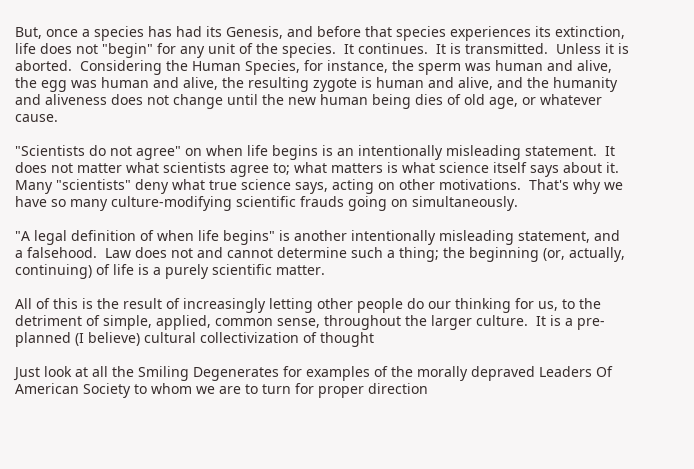But, once a species has had its Genesis, and before that species experiences its extinction, life does not "begin" for any unit of the species.  It continues.  It is transmitted.  Unless it is aborted.  Considering the Human Species, for instance, the sperm was human and alive, the egg was human and alive, the resulting zygote is human and alive, and the humanity and aliveness does not change until the new human being dies of old age, or whatever cause.

"Scientists do not agree" on when life begins is an intentionally misleading statement.  It does not matter what scientists agree to; what matters is what science itself says about it.  Many "scientists" deny what true science says, acting on other motivations.  That's why we have so many culture-modifying scientific frauds going on simultaneously.

"A legal definition of when life begins" is another intentionally misleading statement, and a falsehood.  Law does not and cannot determine such a thing; the beginning (or, actually, continuing) of life is a purely scientific matter.

All of this is the result of increasingly letting other people do our thinking for us, to the detriment of simple, applied, common sense, throughout the larger culture.  It is a pre-planned (I believe) cultural collectivization of thought

Just look at all the Smiling Degenerates for examples of the morally depraved Leaders Of American Society to whom we are to turn for proper direction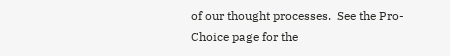of our thought processes.  See the Pro-Choice page for the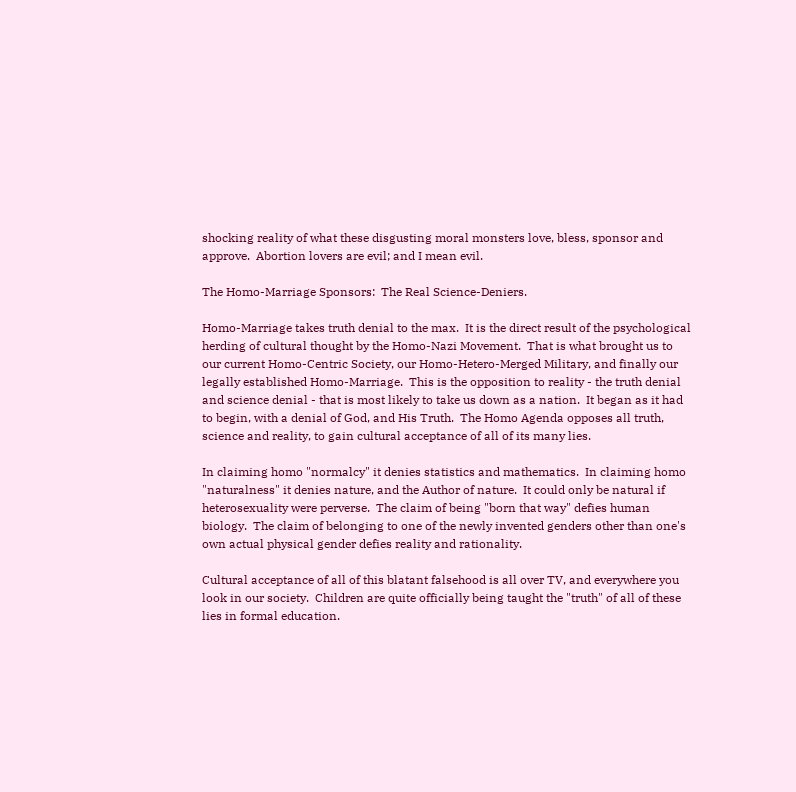shocking reality of what these disgusting moral monsters love, bless, sponsor and approve.  Abortion lovers are evil; and I mean evil.

The Homo-Marriage Sponsors:  The Real Science-Deniers.

Homo-Marriage takes truth denial to the max.  It is the direct result of the psychological herding of cultural thought by the Homo-Nazi Movement.  That is what brought us to our current Homo-Centric Society, our Homo-Hetero-Merged Military, and finally our legally established Homo-Marriage.  This is the opposition to reality - the truth denial and science denial - that is most likely to take us down as a nation.  It began as it had to begin, with a denial of God, and His Truth.  The Homo Agenda opposes all truth, science and reality, to gain cultural acceptance of all of its many lies.

In claiming homo "normalcy" it denies statistics and mathematics.  In claiming homo "naturalness" it denies nature, and the Author of nature.  It could only be natural if heterosexuality were perverse.  The claim of being "born that way" defies human biology.  The claim of belonging to one of the newly invented genders other than one's own actual physical gender defies reality and rationality.

Cultural acceptance of all of this blatant falsehood is all over TV, and everywhere you look in our society.  Children are quite officially being taught the "truth" of all of these lies in formal education.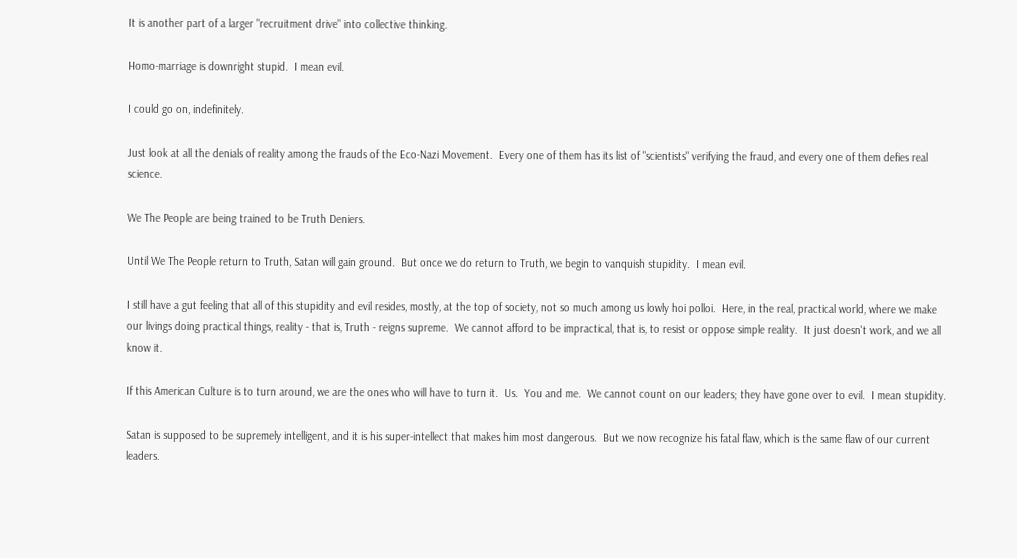It is another part of a larger "recruitment drive" into collective thinking.

Homo-marriage is downright stupid.  I mean evil.

I could go on, indefinitely.

Just look at all the denials of reality among the frauds of the Eco-Nazi Movement.  Every one of them has its list of "scientists" verifying the fraud, and every one of them defies real science.

We The People are being trained to be Truth Deniers.

Until We The People return to Truth, Satan will gain ground.  But once we do return to Truth, we begin to vanquish stupidity.  I mean evil.

I still have a gut feeling that all of this stupidity and evil resides, mostly, at the top of society, not so much among us lowly hoi polloi.  Here, in the real, practical world, where we make our livings doing practical things, reality - that is, Truth - reigns supreme.  We cannot afford to be impractical, that is, to resist or oppose simple reality.  It just doesn't work, and we all know it.

If this American Culture is to turn around, we are the ones who will have to turn it.  Us.  You and me.  We cannot count on our leaders; they have gone over to evil.  I mean stupidity.

Satan is supposed to be supremely intelligent, and it is his super-intellect that makes him most dangerous.  But we now recognize his fatal flaw, which is the same flaw of our current leaders.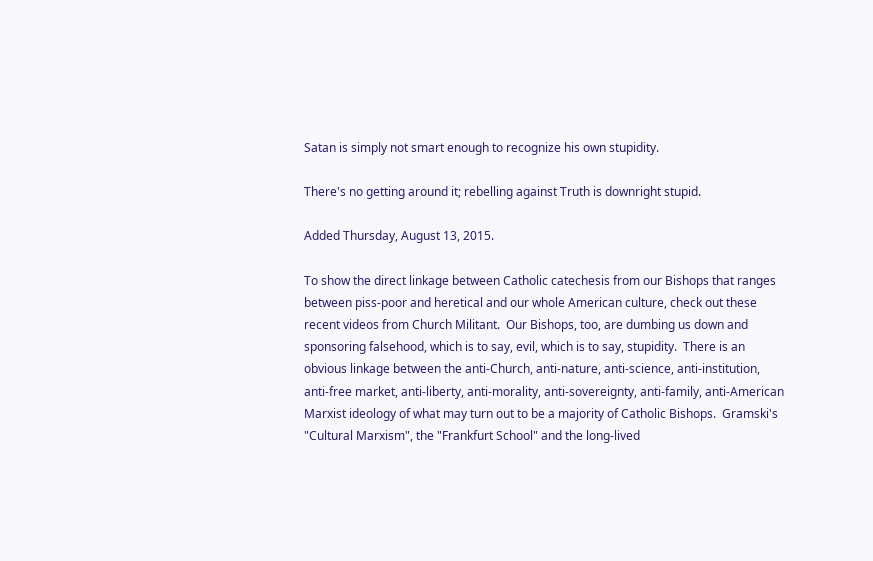Satan is simply not smart enough to recognize his own stupidity.

There's no getting around it; rebelling against Truth is downright stupid.

Added Thursday, August 13, 2015.

To show the direct linkage between Catholic catechesis from our Bishops that ranges between piss-poor and heretical and our whole American culture, check out these recent videos from Church Militant.  Our Bishops, too, are dumbing us down and sponsoring falsehood, which is to say, evil, which is to say, stupidity.  There is an obvious linkage between the anti-Church, anti-nature, anti-science, anti-institution, anti-free market, anti-liberty, anti-morality, anti-sovereignty, anti-family, anti-American Marxist ideology of what may turn out to be a majority of Catholic Bishops.  Gramski's "Cultural Marxism", the "Frankfurt School" and the long-lived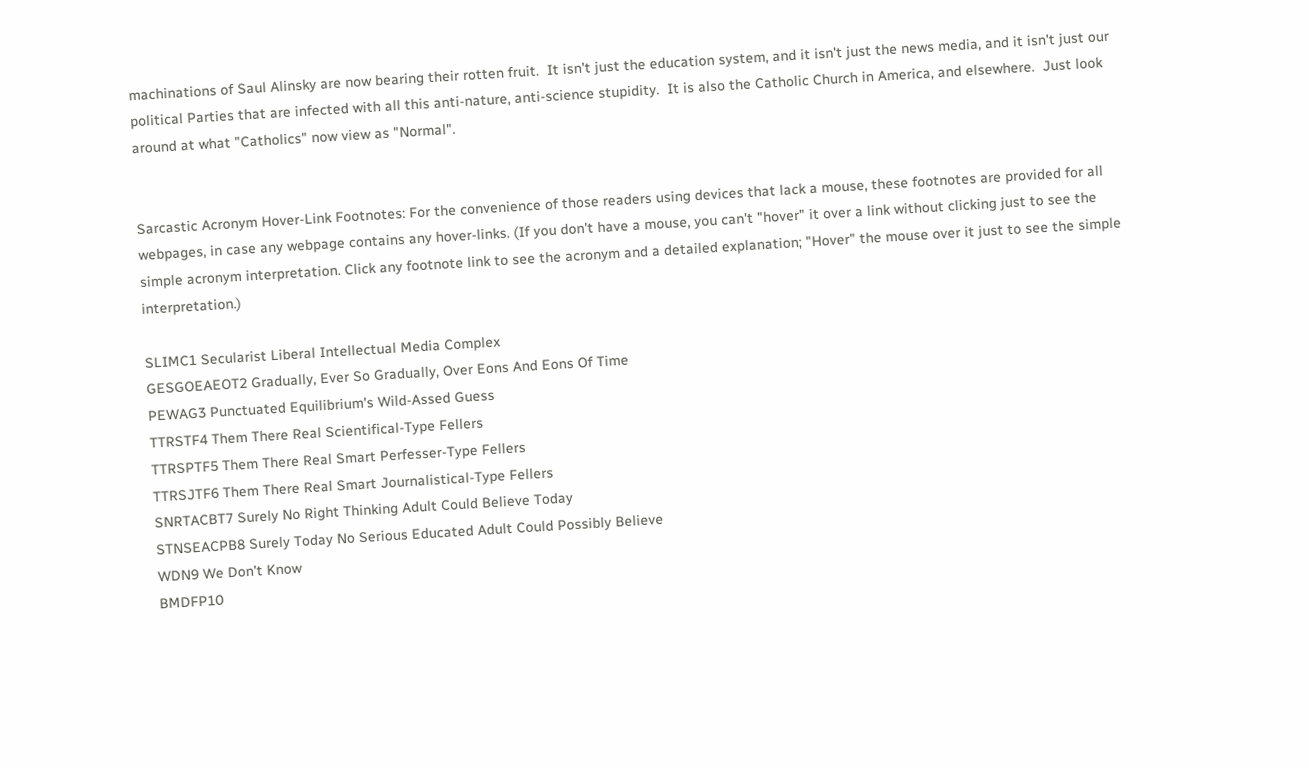machinations of Saul Alinsky are now bearing their rotten fruit.  It isn't just the education system, and it isn't just the news media, and it isn't just our political Parties that are infected with all this anti-nature, anti-science stupidity.  It is also the Catholic Church in America, and elsewhere.  Just look around at what "Catholics" now view as "Normal".


Sarcastic Acronym Hover-Link Footnotes: For the convenience of those readers using devices that lack a mouse, these footnotes are provided for all webpages, in case any webpage contains any hover-links. (If you don't have a mouse, you can't "hover" it over a link without clicking just to see the simple acronym interpretation. Click any footnote link to see the acronym and a detailed explanation; "Hover" the mouse over it just to see the simple interpretation.)

SLIMC1 Secularist Liberal Intellectual Media Complex
GESGOEAEOT2 Gradually, Ever So Gradually, Over Eons And Eons Of Time
PEWAG3 Punctuated Equilibrium's Wild-Assed Guess
TTRSTF4 Them There Real Scientifical-Type Fellers
TTRSPTF5 Them There Real Smart Perfesser-Type Fellers
TTRSJTF6 Them There Real Smart Journalistical-Type Fellers
SNRTACBT7 Surely No Right Thinking Adult Could Believe Today
STNSEACPB8 Surely Today No Serious Educated Adult Could Possibly Believe
WDN9 We Don't Know
BMDFP10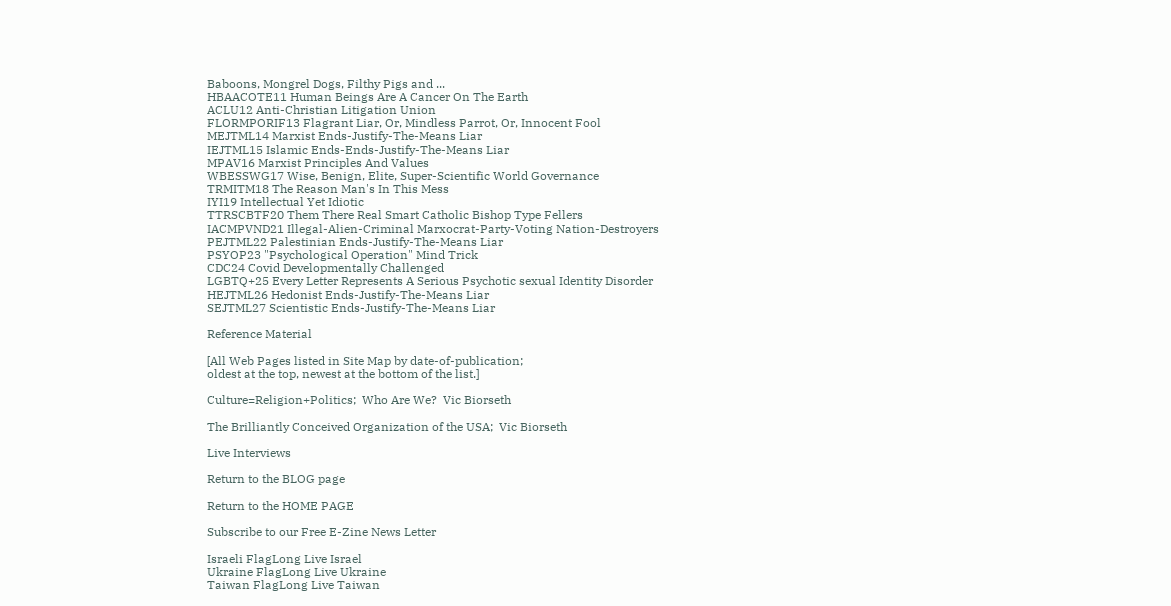Baboons, Mongrel Dogs, Filthy Pigs and ...
HBAACOTE11 Human Beings Are A Cancer On The Earth
ACLU12 Anti-Christian Litigation Union
FLORMPORIF13 Flagrant Liar, Or, Mindless Parrot, Or, Innocent Fool
MEJTML14 Marxist Ends-Justify-The-Means Liar
IEJTML15 Islamic Ends-Ends-Justify-The-Means Liar
MPAV16 Marxist Principles And Values
WBESSWG17 Wise, Benign, Elite, Super-Scientific World Governance
TRMITM18 The Reason Man's In This Mess
IYI19 Intellectual Yet Idiotic
TTRSCBTF20 Them There Real Smart Catholic Bishop Type Fellers
IACMPVND21 Illegal-Alien-Criminal Marxocrat-Party-Voting Nation-Destroyers
PEJTML22 Palestinian Ends-Justify-The-Means Liar
PSYOP23 "Psychological Operation" Mind Trick
CDC24 Covid Developmentally Challenged
LGBTQ+25 Every Letter Represents A Serious Psychotic sexual Identity Disorder
HEJTML26 Hedonist Ends-Justify-The-Means Liar
SEJTML27 Scientistic Ends-Justify-The-Means Liar

Reference Material

[All Web Pages listed in Site Map by date-of-publication;
oldest at the top, newest at the bottom of the list.]

Culture=Religion+Politics;  Who Are We?  Vic Biorseth

The Brilliantly Conceived Organization of the USA;  Vic Biorseth

Live Interviews

Return to the BLOG page

Return to the HOME PAGE

Subscribe to our Free E-Zine News Letter

Israeli FlagLong Live Israel
Ukraine FlagLong Live Ukraine
Taiwan FlagLong Live Taiwan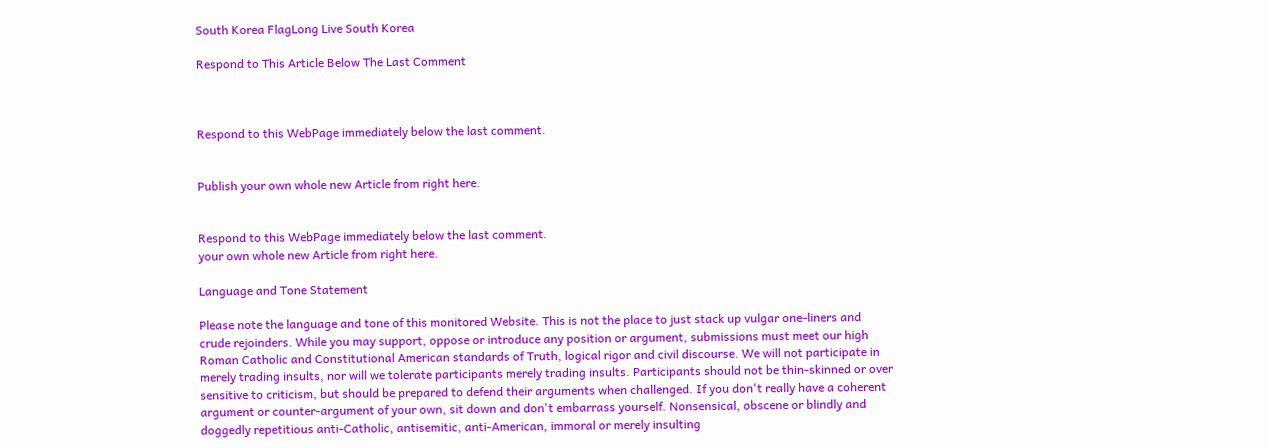South Korea FlagLong Live South Korea

Respond to This Article Below The Last Comment



Respond to this WebPage immediately below the last comment.


Publish your own whole new Article from right here.


Respond to this WebPage immediately below the last comment.
your own whole new Article from right here.

Language and Tone Statement

Please note the language and tone of this monitored Website. This is not the place to just stack up vulgar one-liners and crude rejoinders. While you may support, oppose or introduce any position or argument, submissions must meet our high Roman Catholic and Constitutional American standards of Truth, logical rigor and civil discourse. We will not participate in merely trading insults, nor will we tolerate participants merely trading insults. Participants should not be thin-skinned or over sensitive to criticism, but should be prepared to defend their arguments when challenged. If you don't really have a coherent argument or counter-argument of your own, sit down and don't embarrass yourself. Nonsensical, obscene or blindly and doggedly repetitious anti-Catholic, antisemitic, anti-American, immoral or merely insulting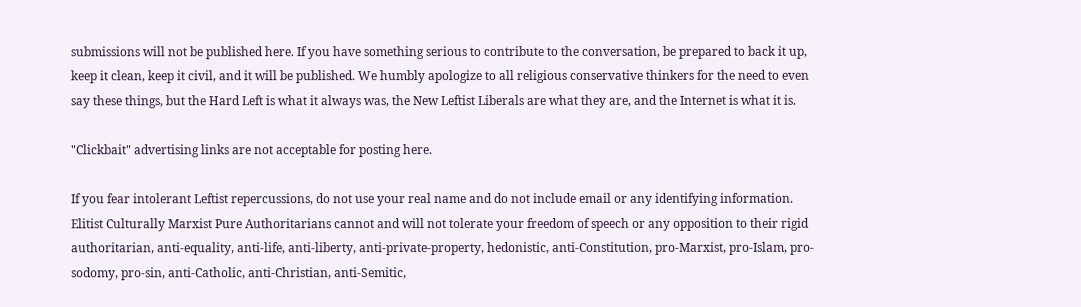submissions will not be published here. If you have something serious to contribute to the conversation, be prepared to back it up, keep it clean, keep it civil, and it will be published. We humbly apologize to all religious conservative thinkers for the need to even say these things, but the Hard Left is what it always was, the New Leftist Liberals are what they are, and the Internet is what it is.

"Clickbait" advertising links are not acceptable for posting here.

If you fear intolerant Leftist repercussions, do not use your real name and do not include email or any identifying information.  Elitist Culturally Marxist Pure Authoritarians cannot and will not tolerate your freedom of speech or any opposition to their rigid authoritarian, anti-equality, anti-life, anti-liberty, anti-private-property, hedonistic, anti-Constitution, pro-Marxist, pro-Islam, pro-sodomy, pro-sin, anti-Catholic, anti-Christian, anti-Semitic,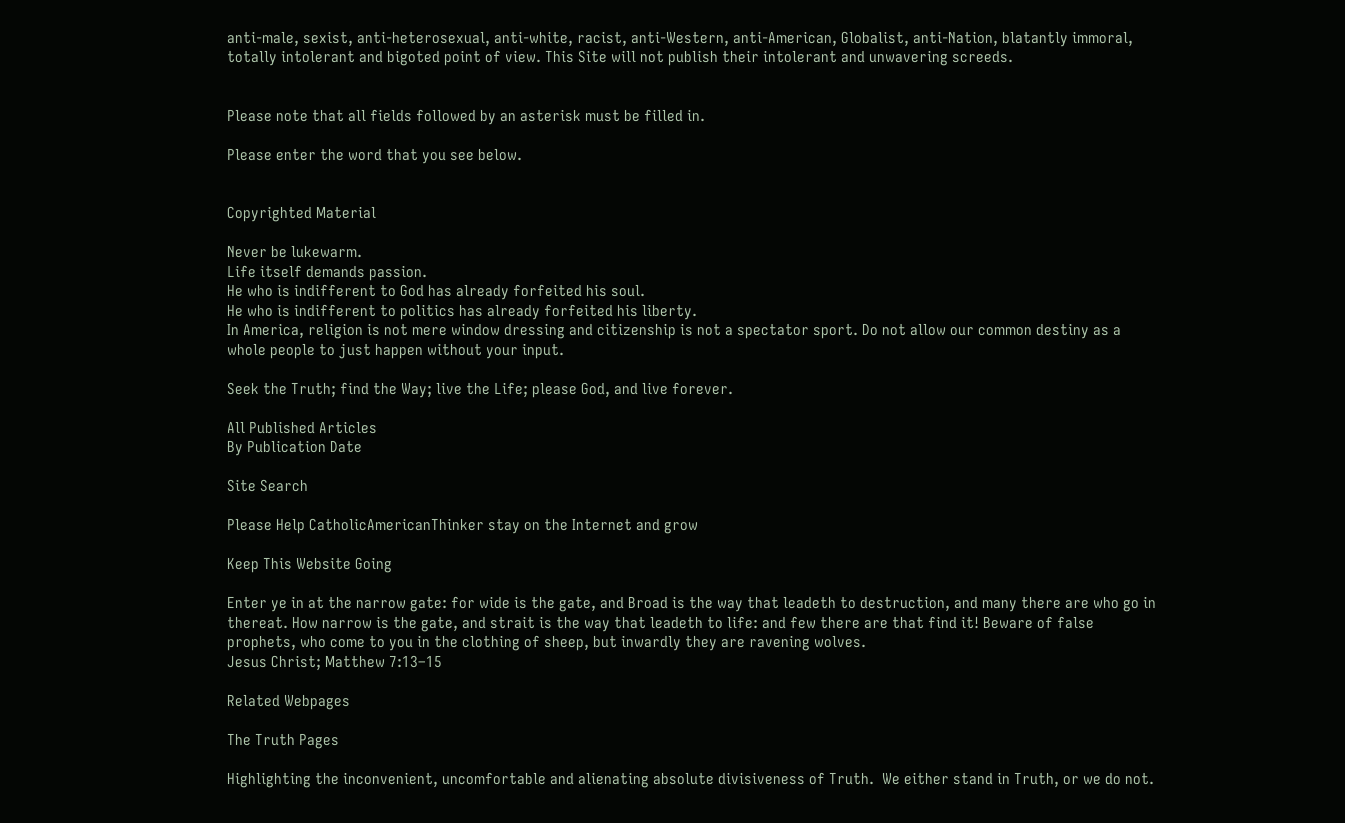anti-male, sexist, anti-heterosexual, anti-white, racist, anti-Western, anti-American, Globalist, anti-Nation, blatantly immoral, totally intolerant and bigoted point of view. This Site will not publish their intolerant and unwavering screeds.


Please note that all fields followed by an asterisk must be filled in.

Please enter the word that you see below.


Copyrighted Material

Never be lukewarm.
Life itself demands passion.
He who is indifferent to God has already forfeited his soul.
He who is indifferent to politics has already forfeited his liberty.
In America, religion is not mere window dressing and citizenship is not a spectator sport. Do not allow our common destiny as a whole people to just happen without your input.

Seek the Truth; find the Way; live the Life; please God, and live forever.

All Published Articles
By Publication Date

Site Search

Please Help CatholicAmericanThinker stay on the Internet and grow

Keep This Website Going

Enter ye in at the narrow gate: for wide is the gate, and Broad is the way that leadeth to destruction, and many there are who go in thereat. How narrow is the gate, and strait is the way that leadeth to life: and few there are that find it! Beware of false prophets, who come to you in the clothing of sheep, but inwardly they are ravening wolves.
Jesus Christ; Matthew 7:13–15

Related Webpages

The Truth Pages

Highlighting the inconvenient, uncomfortable and alienating absolute divisiveness of Truth.  We either stand in Truth, or we do not.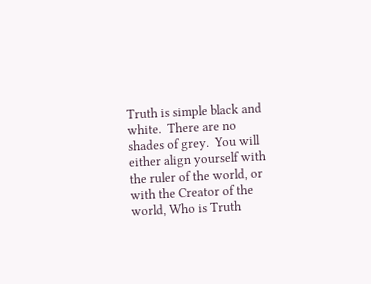Truth is simple black and white.  There are no shades of grey.  You will either align yourself with the ruler of the world, or with the Creator of the world, Who is Truth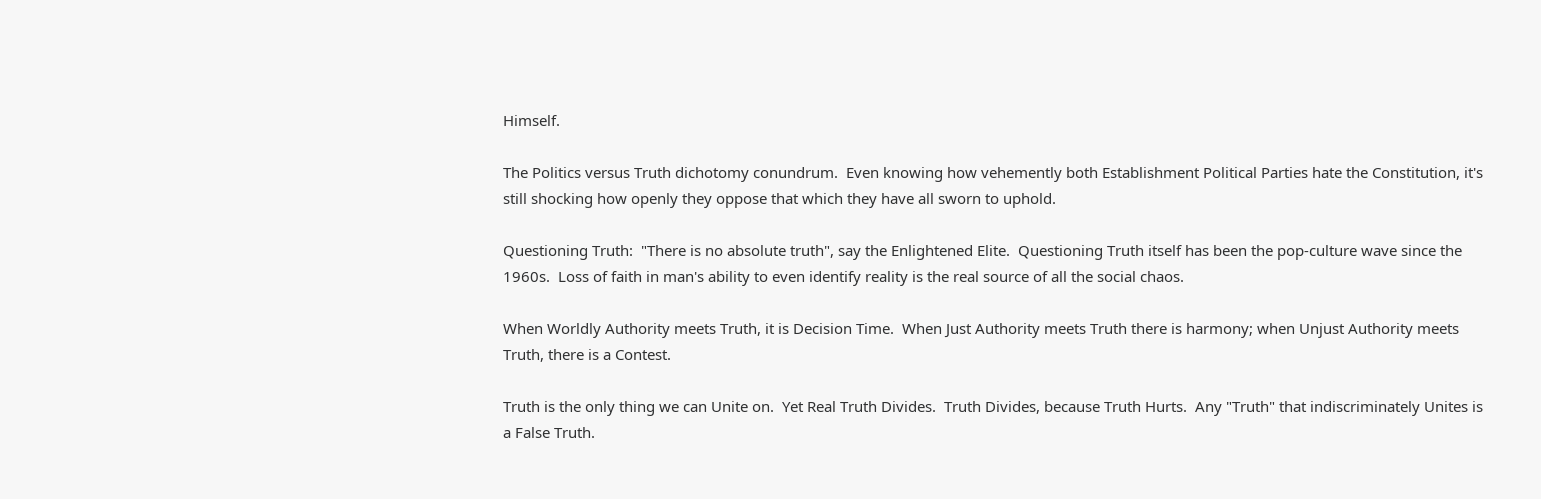Himself.

The Politics versus Truth dichotomy conundrum.  Even knowing how vehemently both Establishment Political Parties hate the Constitution, it's still shocking how openly they oppose that which they have all sworn to uphold.

Questioning Truth:  "There is no absolute truth", say the Enlightened Elite.  Questioning Truth itself has been the pop-culture wave since the 1960s.  Loss of faith in man's ability to even identify reality is the real source of all the social chaos.

When Worldly Authority meets Truth, it is Decision Time.  When Just Authority meets Truth there is harmony; when Unjust Authority meets Truth, there is a Contest.

Truth is the only thing we can Unite on.  Yet Real Truth Divides.  Truth Divides, because Truth Hurts.  Any "Truth" that indiscriminately Unites is a False Truth.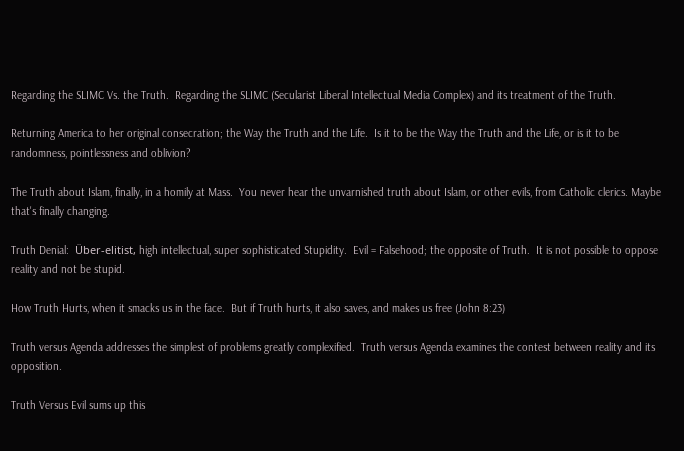Regarding the SLIMC Vs. the Truth.  Regarding the SLIMC (Secularist Liberal Intellectual Media Complex) and its treatment of the Truth.

Returning America to her original consecration; the Way the Truth and the Life.  Is it to be the Way the Truth and the Life, or is it to be randomness, pointlessness and oblivion?

The Truth about Islam, finally, in a homily at Mass.  You never hear the unvarnished truth about Islam, or other evils, from Catholic clerics. Maybe that's finally changing.

Truth Denial:  Über-elitist, high intellectual, super sophisticated Stupidity.  Evil = Falsehood; the opposite of Truth.  It is not possible to oppose reality and not be stupid.

How Truth Hurts, when it smacks us in the face.  But if Truth hurts, it also saves, and makes us free (John 8:23)

Truth versus Agenda addresses the simplest of problems greatly complexified.  Truth versus Agenda examines the contest between reality and its opposition.

Truth Versus Evil sums up this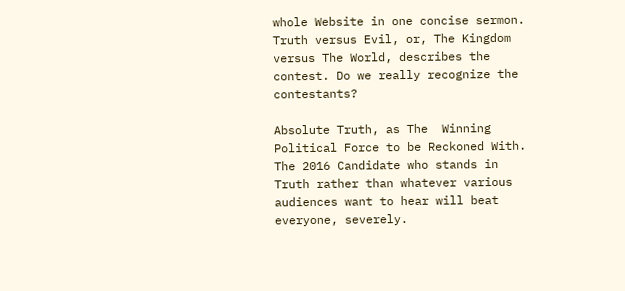whole Website in one concise sermon.  Truth versus Evil, or, The Kingdom versus The World, describes the contest. Do we really recognize the contestants?

Absolute Truth, as The  Winning Political Force to be Reckoned With.  The 2016 Candidate who stands in Truth rather than whatever various audiences want to hear will beat everyone, severely.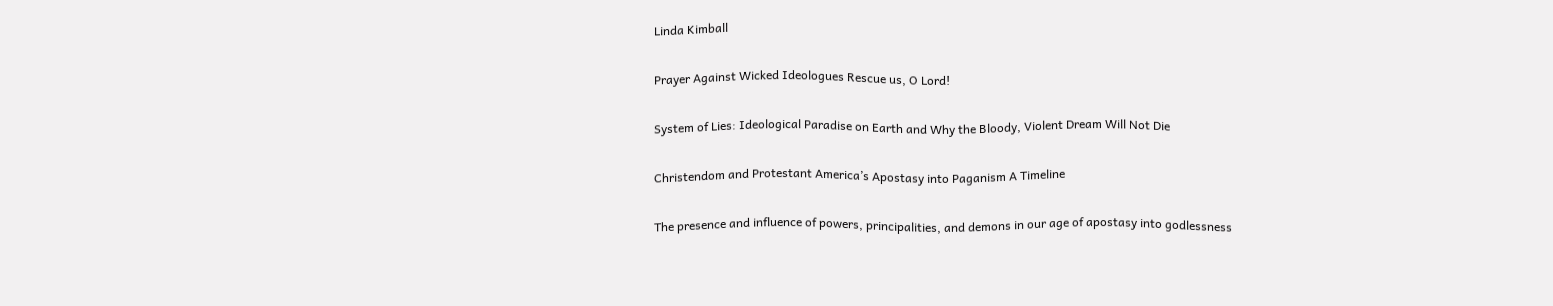Linda Kimball

Prayer Against Wicked Ideologues Rescue us, O Lord!

System of Lies: Ideological Paradise on Earth and Why the Bloody, Violent Dream Will Not Die

Christendom and Protestant America’s Apostasy into Paganism A Timeline

The presence and influence of powers, principalities, and demons in our age of apostasy into godlessness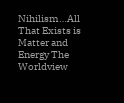Nihilism…All That Exists is Matter and Energy The Worldview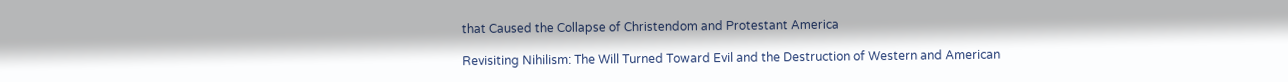that Caused the Collapse of Christendom and Protestant America

Revisiting Nihilism: The Will Turned Toward Evil and the Destruction of Western and American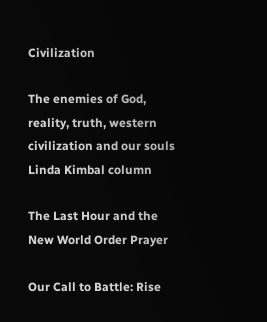Civilization

The enemies of God, reality, truth, western civilization and our souls Linda Kimbal column

The Last Hour and the New World Order Prayer

Our Call to Battle: Rise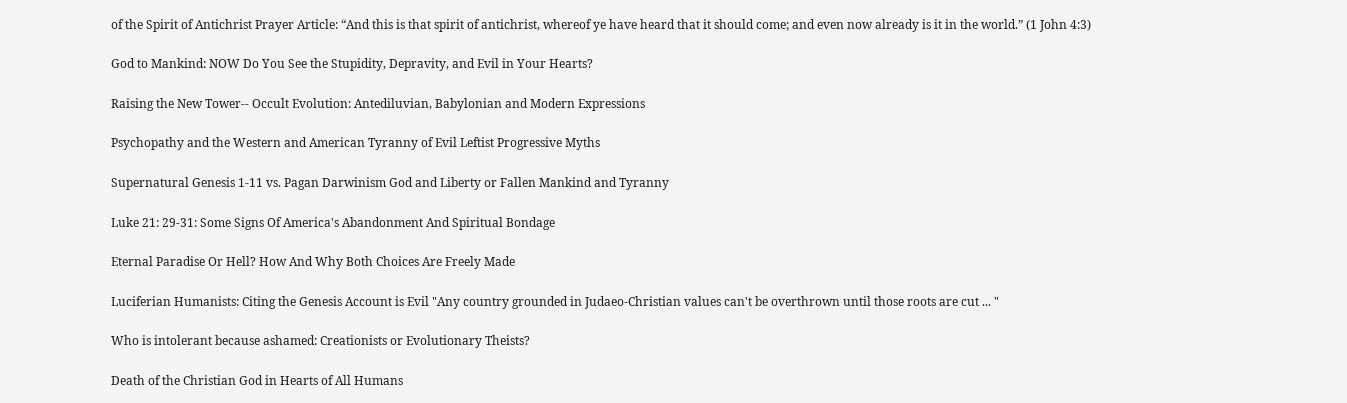of the Spirit of Antichrist Prayer Article: “And this is that spirit of antichrist, whereof ye have heard that it should come; and even now already is it in the world.” (1 John 4:3)

God to Mankind: NOW Do You See the Stupidity, Depravity, and Evil in Your Hearts?

Raising the New Tower-- Occult Evolution: Antediluvian, Babylonian and Modern Expressions

Psychopathy and the Western and American Tyranny of Evil Leftist Progressive Myths

Supernatural Genesis 1-11 vs. Pagan Darwinism God and Liberty or Fallen Mankind and Tyranny

Luke 21: 29-31: Some Signs Of America's Abandonment And Spiritual Bondage

Eternal Paradise Or Hell? How And Why Both Choices Are Freely Made

Luciferian Humanists: Citing the Genesis Account is Evil "Any country grounded in Judaeo-Christian values can't be overthrown until those roots are cut ... "

Who is intolerant because ashamed: Creationists or Evolutionary Theists?

Death of the Christian God in Hearts of All Humans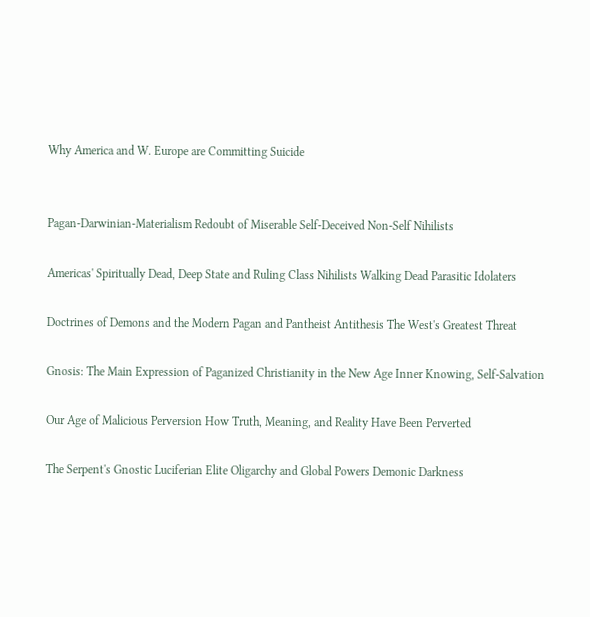Why America and W. Europe are Committing Suicide


Pagan-Darwinian-Materialism Redoubt of Miserable Self-Deceived Non-Self Nihilists

Americas' Spiritually Dead, Deep State and Ruling Class Nihilists Walking Dead Parasitic Idolaters

Doctrines of Demons and the Modern Pagan and Pantheist Antithesis The West's Greatest Threat

Gnosis: The Main Expression of Paganized Christianity in the New Age Inner Knowing, Self-Salvation

Our Age of Malicious Perversion How Truth, Meaning, and Reality Have Been Perverted

The Serpent's Gnostic Luciferian Elite Oligarchy and Global Powers Demonic Darkness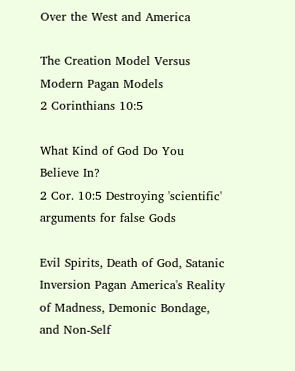Over the West and America

The Creation Model Versus Modern Pagan Models
2 Corinthians 10:5

What Kind of God Do You Believe In?
2 Cor. 10:5 Destroying 'scientific' arguments for false Gods

Evil Spirits, Death of God, Satanic Inversion Pagan America's Reality of Madness, Demonic Bondage, and Non-Self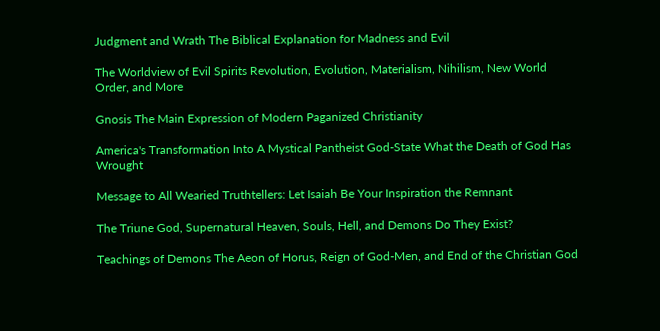Judgment and Wrath The Biblical Explanation for Madness and Evil

The Worldview of Evil Spirits Revolution, Evolution, Materialism, Nihilism, New World Order, and More

Gnosis The Main Expression of Modern Paganized Christianity

America's Transformation Into A Mystical Pantheist God-State What the Death of God Has Wrought

Message to All Wearied Truthtellers: Let Isaiah Be Your Inspiration the Remnant

The Triune God, Supernatural Heaven, Souls, Hell, and Demons Do They Exist?

Teachings of Demons The Aeon of Horus, Reign of God-Men, and End of the Christian God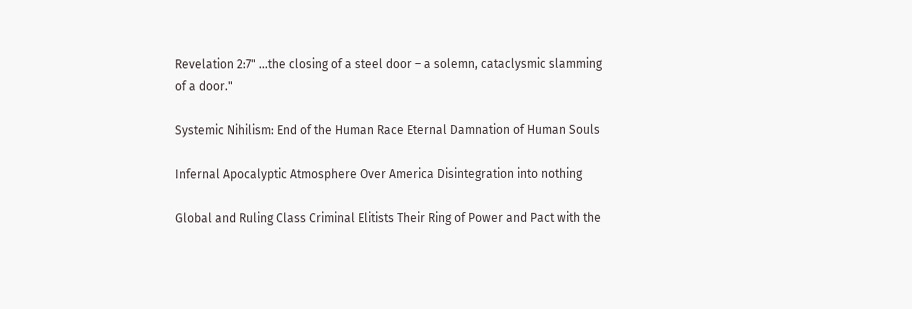Revelation 2:7" ...the closing of a steel door – a solemn, cataclysmic slamming of a door."

Systemic Nihilism: End of the Human Race Eternal Damnation of Human Souls

Infernal Apocalyptic Atmosphere Over America Disintegration into nothing

Global and Ruling Class Criminal Elitists Their Ring of Power and Pact with the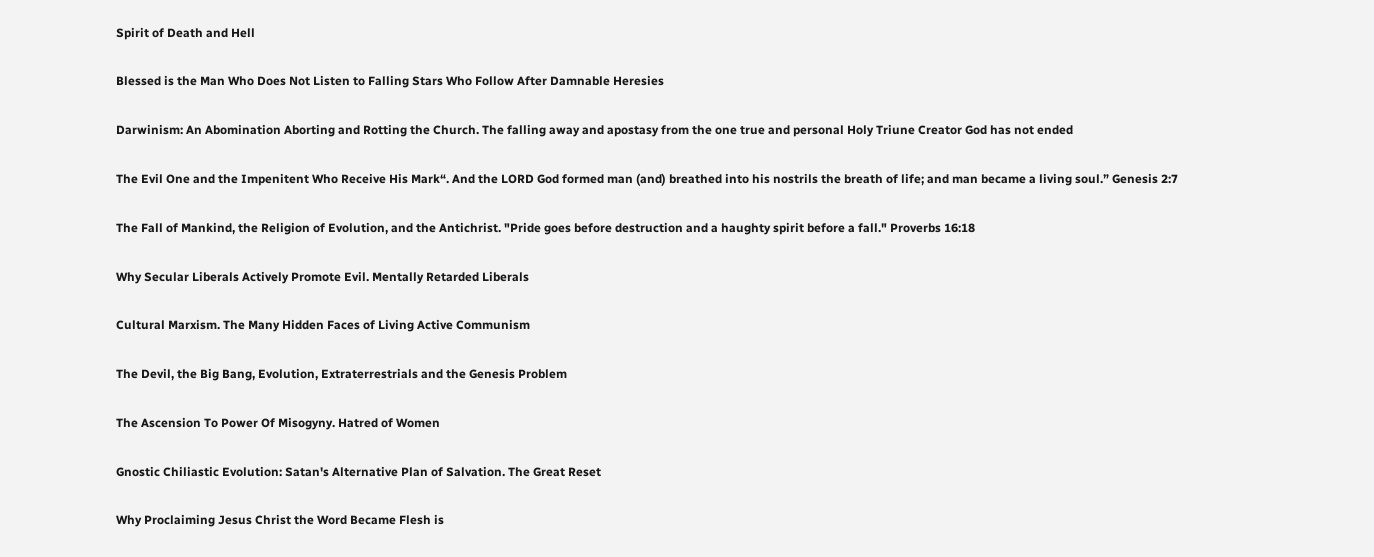Spirit of Death and Hell

Blessed is the Man Who Does Not Listen to Falling Stars Who Follow After Damnable Heresies

Darwinism: An Abomination Aborting and Rotting the Church. The falling away and apostasy from the one true and personal Holy Triune Creator God has not ended

The Evil One and the Impenitent Who Receive His Mark“. And the LORD God formed man (and) breathed into his nostrils the breath of life; and man became a living soul.” Genesis 2:7

The Fall of Mankind, the Religion of Evolution, and the Antichrist. "Pride goes before destruction and a haughty spirit before a fall." Proverbs 16:18

Why Secular Liberals Actively Promote Evil. Mentally Retarded Liberals

Cultural Marxism. The Many Hidden Faces of Living Active Communism

The Devil, the Big Bang, Evolution, Extraterrestrials and the Genesis Problem

The Ascension To Power Of Misogyny. Hatred of Women

Gnostic Chiliastic Evolution: Satan's Alternative Plan of Salvation. The Great Reset

Why Proclaiming Jesus Christ the Word Became Flesh is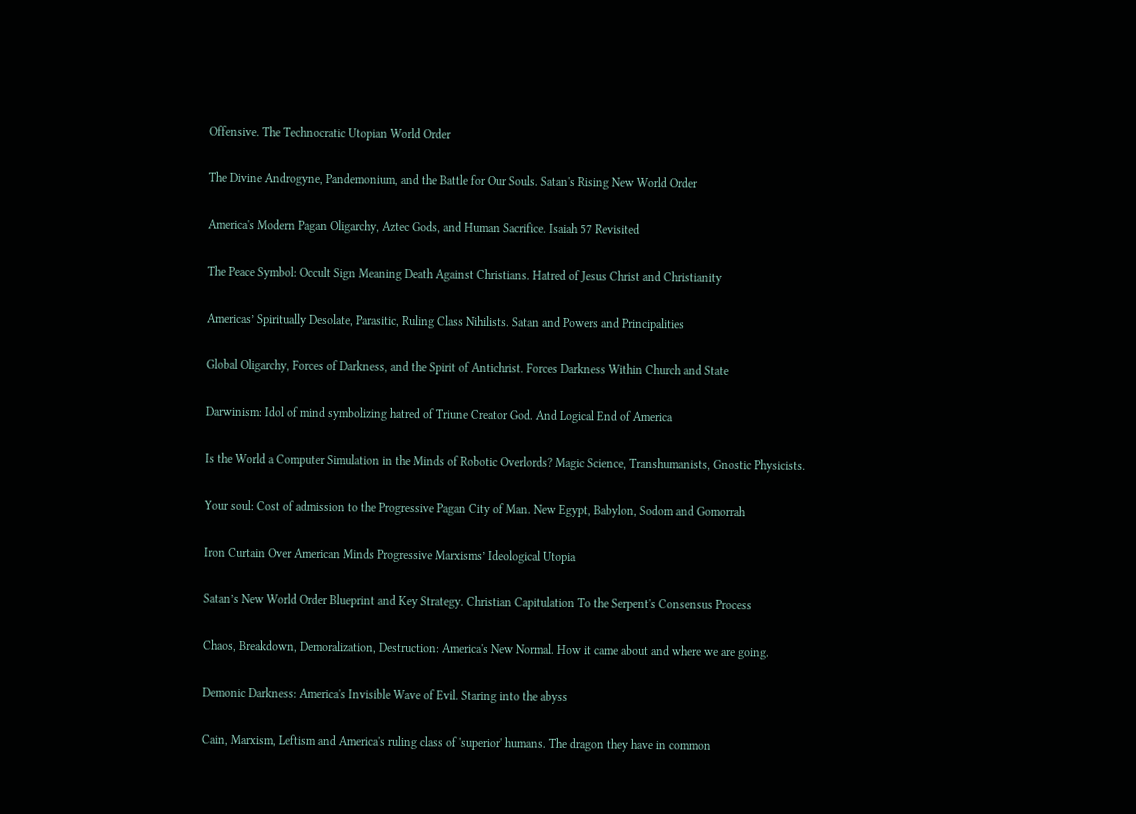Offensive. The Technocratic Utopian World Order

The Divine Androgyne, Pandemonium, and the Battle for Our Souls. Satan's Rising New World Order

America's Modern Pagan Oligarchy, Aztec Gods, and Human Sacrifice. Isaiah 57 Revisited

The Peace Symbol: Occult Sign Meaning Death Against Christians. Hatred of Jesus Christ and Christianity

Americas’ Spiritually Desolate, Parasitic, Ruling Class Nihilists. Satan and Powers and Principalities

Global Oligarchy, Forces of Darkness, and the Spirit of Antichrist. Forces Darkness Within Church and State

Darwinism: Idol of mind symbolizing hatred of Triune Creator God. And Logical End of America

Is the World a Computer Simulation in the Minds of Robotic Overlords? Magic Science, Transhumanists, Gnostic Physicists.

Your soul: Cost of admission to the Progressive Pagan City of Man. New Egypt, Babylon, Sodom and Gomorrah

Iron Curtain Over American Minds Progressive Marxisms’ Ideological Utopia

Satan’s New World Order Blueprint and Key Strategy. Christian Capitulation To the Serpent's Consensus Process

Chaos, Breakdown, Demoralization, Destruction: America's New Normal. How it came about and where we are going.

Demonic Darkness: America's Invisible Wave of Evil. Staring into the abyss

Cain, Marxism, Leftism and America's ruling class of 'superior' humans. The dragon they have in common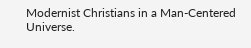Modernist Christians in a Man-Centered Universe.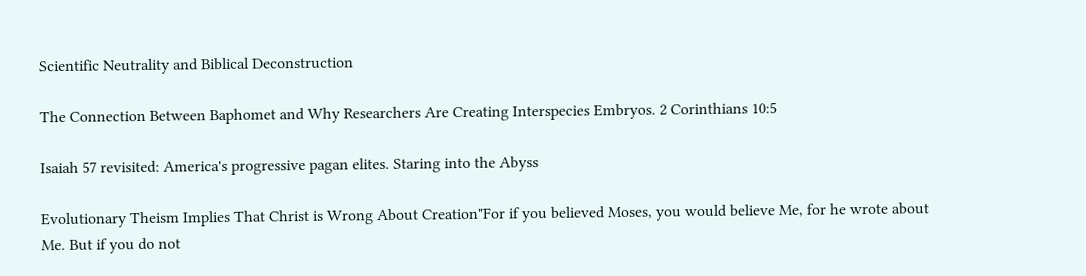Scientific Neutrality and Biblical Deconstruction

The Connection Between Baphomet and Why Researchers Are Creating Interspecies Embryos. 2 Corinthians 10:5

Isaiah 57 revisited: America's progressive pagan elites. Staring into the Abyss

Evolutionary Theism Implies That Christ is Wrong About Creation"For if you believed Moses, you would believe Me, for he wrote about Me. But if you do not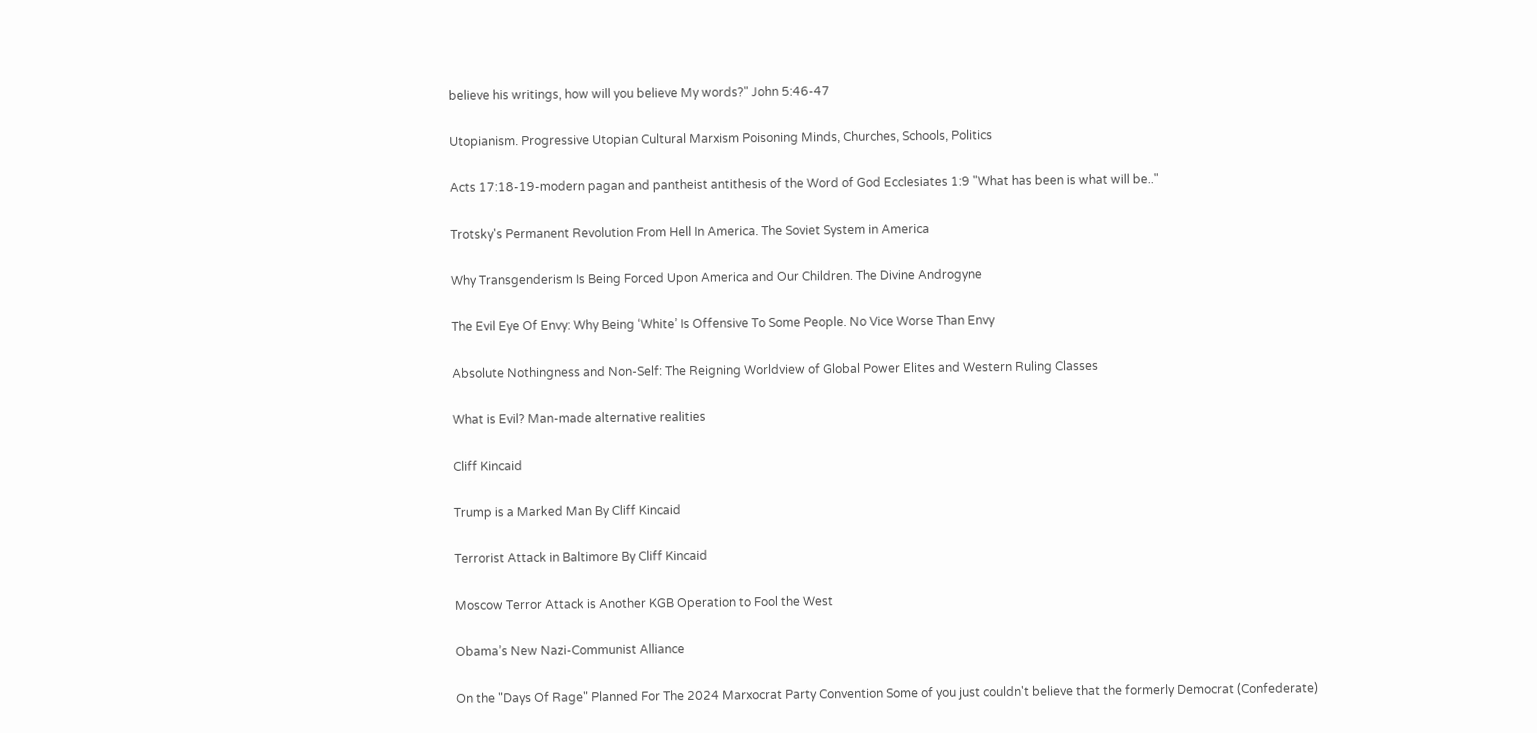believe his writings, how will you believe My words?" John 5:46-47

Utopianism. Progressive Utopian Cultural Marxism Poisoning Minds, Churches, Schools, Politics

Acts 17:18-19-modern pagan and pantheist antithesis of the Word of God Ecclesiates 1:9 "What has been is what will be.."

Trotsky's Permanent Revolution From Hell In America. The Soviet System in America

Why Transgenderism Is Being Forced Upon America and Our Children. The Divine Androgyne

The Evil Eye Of Envy: Why Being ‘White’ Is Offensive To Some People. No Vice Worse Than Envy

Absolute Nothingness and Non-Self: The Reigning Worldview of Global Power Elites and Western Ruling Classes

What is Evil? Man-made alternative realities

Cliff Kincaid

Trump is a Marked Man By Cliff Kincaid

Terrorist Attack in Baltimore By Cliff Kincaid

Moscow Terror Attack is Another KGB Operation to Fool the West

Obama’s New Nazi-Communist Alliance

On the "Days Of Rage" Planned For The 2024 Marxocrat Party Convention Some of you just couldn't believe that the formerly Democrat (Confederate)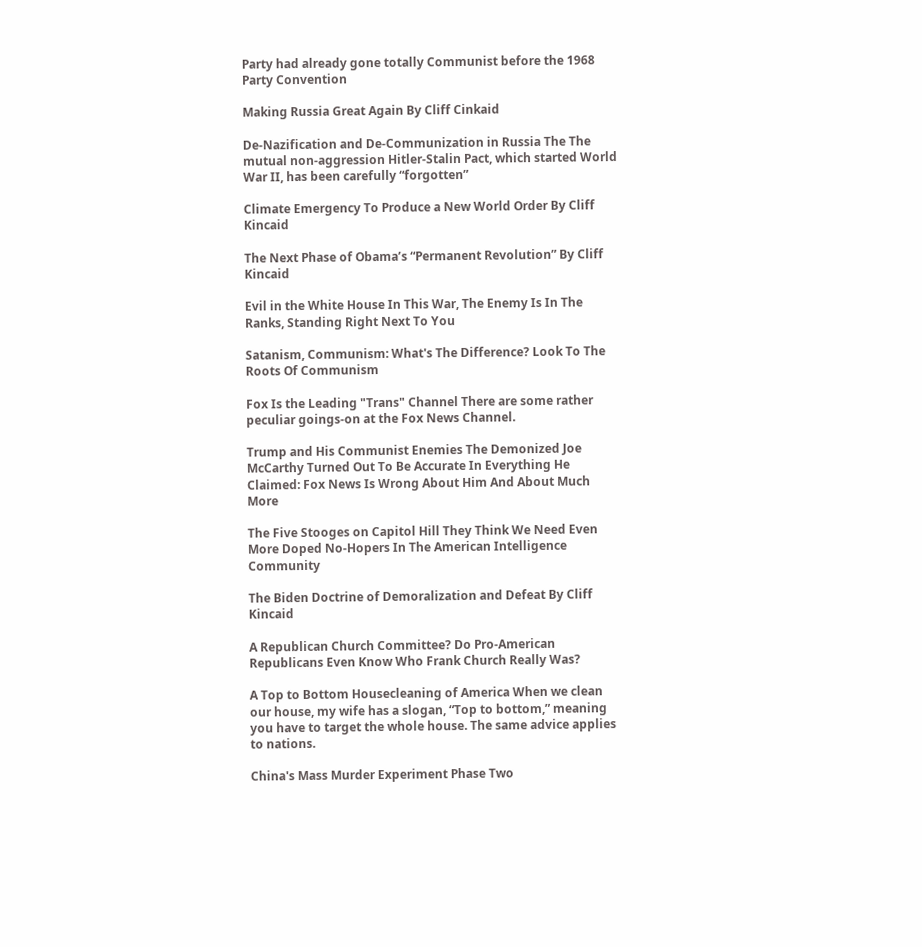Party had already gone totally Communist before the 1968 Party Convention

Making Russia Great Again By Cliff Cinkaid

De-Nazification and De-Communization in Russia The The mutual non-aggression Hitler-Stalin Pact, which started World War II, has been carefully “forgotten”

Climate Emergency To Produce a New World Order By Cliff Kincaid

The Next Phase of Obama’s “Permanent Revolution” By Cliff Kincaid

Evil in the White House In This War, The Enemy Is In The Ranks, Standing Right Next To You

Satanism, Communism: What's The Difference? Look To The Roots Of Communism

Fox Is the Leading "Trans" Channel There are some rather peculiar goings-on at the Fox News Channel.

Trump and His Communist Enemies The Demonized Joe McCarthy Turned Out To Be Accurate In Everything He Claimed: Fox News Is Wrong About Him And About Much More

The Five Stooges on Capitol Hill They Think We Need Even More Doped No-Hopers In The American Intelligence Community

The Biden Doctrine of Demoralization and Defeat By Cliff Kincaid

A Republican Church Committee? Do Pro-American Republicans Even Know Who Frank Church Really Was?

A Top to Bottom Housecleaning of America When we clean our house, my wife has a slogan, “Top to bottom,” meaning you have to target the whole house. The same advice applies to nations.

China's Mass Murder Experiment Phase Two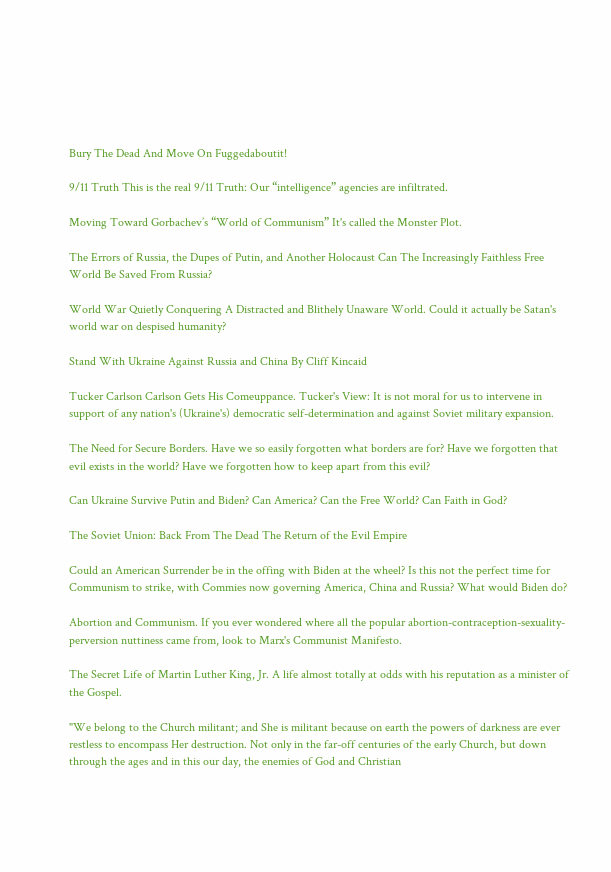Bury The Dead And Move On Fuggedaboutit!

9/11 Truth This is the real 9/11 Truth: Our “intelligence” agencies are infiltrated.

Moving Toward Gorbachev’s “World of Communism” It's called the Monster Plot.

The Errors of Russia, the Dupes of Putin, and Another Holocaust Can The Increasingly Faithless Free World Be Saved From Russia?

World War Quietly Conquering A Distracted and Blithely Unaware World. Could it actually be Satan's world war on despised humanity?

Stand With Ukraine Against Russia and China By Cliff Kincaid

Tucker Carlson Carlson Gets His Comeuppance. Tucker's View: It is not moral for us to intervene in support of any nation's (Ukraine's) democratic self-determination and against Soviet military expansion.

The Need for Secure Borders. Have we so easily forgotten what borders are for? Have we forgotten that evil exists in the world? Have we forgotten how to keep apart from this evil?

Can Ukraine Survive Putin and Biden? Can America? Can the Free World? Can Faith in God?

The Soviet Union: Back From The Dead The Return of the Evil Empire

Could an American Surrender be in the offing with Biden at the wheel? Is this not the perfect time for Communism to strike, with Commies now governing America, China and Russia? What would Biden do?

Abortion and Communism. If you ever wondered where all the popular abortion-contraception-sexuality-perversion nuttiness came from, look to Marx's Communist Manifesto.

The Secret Life of Martin Luther King, Jr. A life almost totally at odds with his reputation as a minister of the Gospel.

"We belong to the Church militant; and She is militant because on earth the powers of darkness are ever restless to encompass Her destruction. Not only in the far-off centuries of the early Church, but down through the ages and in this our day, the enemies of God and Christian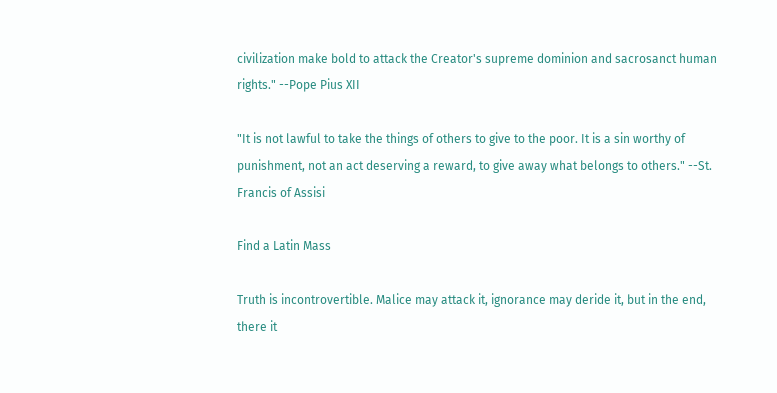civilization make bold to attack the Creator's supreme dominion and sacrosanct human rights." --Pope Pius XII

"It is not lawful to take the things of others to give to the poor. It is a sin worthy of punishment, not an act deserving a reward, to give away what belongs to others." --St. Francis of Assisi

Find a Latin Mass

Truth is incontrovertible. Malice may attack it, ignorance may deride it, but in the end, there it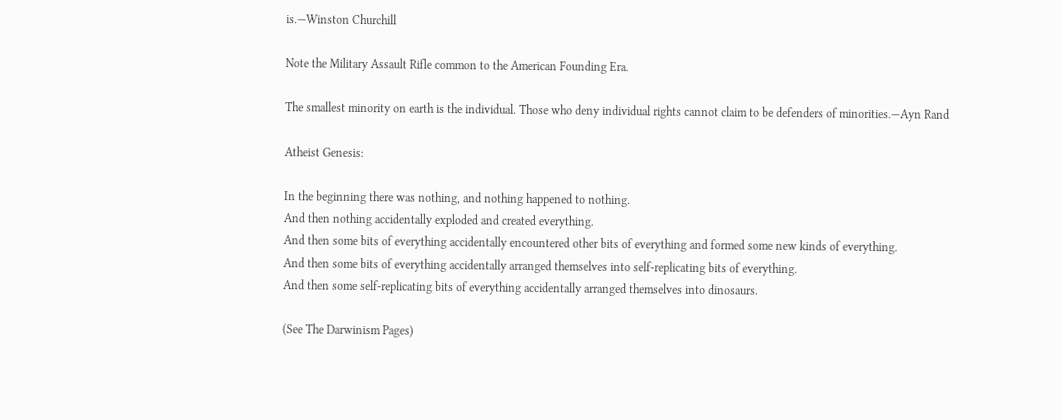is.—Winston Churchill

Note the Military Assault Rifle common to the American Founding Era.

The smallest minority on earth is the individual. Those who deny individual rights cannot claim to be defenders of minorities.—Ayn Rand

Atheist Genesis:

In the beginning there was nothing, and nothing happened to nothing.
And then nothing accidentally exploded and created everything.
And then some bits of everything accidentally encountered other bits of everything and formed some new kinds of everything.
And then some bits of everything accidentally arranged themselves into self-replicating bits of everything.
And then some self-replicating bits of everything accidentally arranged themselves into dinosaurs.

(See The Darwinism Pages)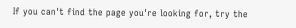If you can't find the page you're looking for, try the